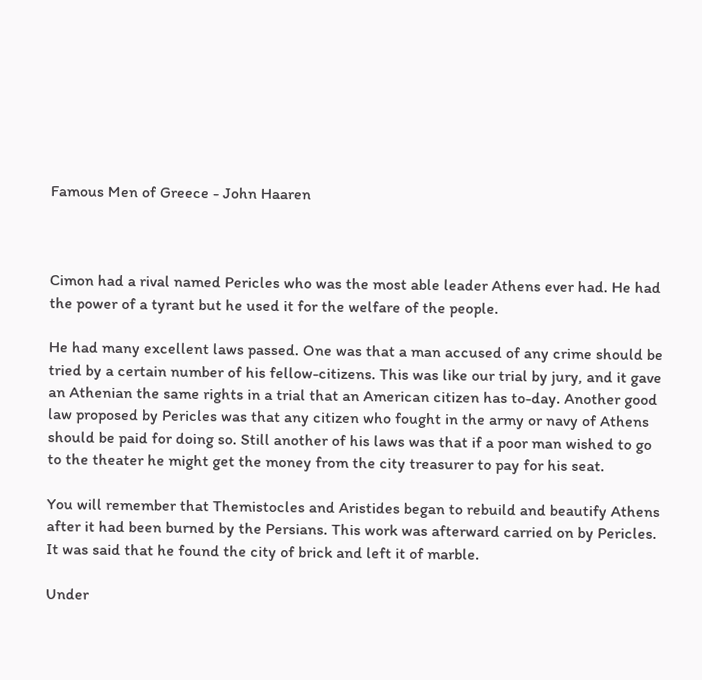Famous Men of Greece - John Haaren



Cimon had a rival named Pericles who was the most able leader Athens ever had. He had the power of a tyrant but he used it for the welfare of the people.

He had many excellent laws passed. One was that a man accused of any crime should be tried by a certain number of his fellow-citizens. This was like our trial by jury, and it gave an Athenian the same rights in a trial that an American citizen has to-day. Another good law proposed by Pericles was that any citizen who fought in the army or navy of Athens should be paid for doing so. Still another of his laws was that if a poor man wished to go to the theater he might get the money from the city treasurer to pay for his seat.

You will remember that Themistocles and Aristides began to rebuild and beautify Athens after it had been burned by the Persians. This work was afterward carried on by Pericles. It was said that he found the city of brick and left it of marble.

Under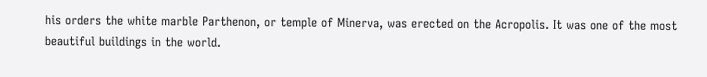his orders the white marble Parthenon, or temple of Minerva, was erected on the Acropolis. It was one of the most beautiful buildings in the world.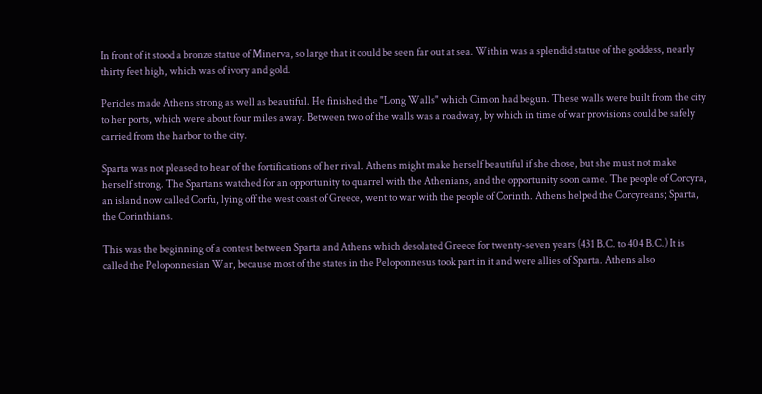In front of it stood a bronze statue of Minerva, so large that it could be seen far out at sea. Within was a splendid statue of the goddess, nearly thirty feet high, which was of ivory and gold.

Pericles made Athens strong as well as beautiful. He finished the "Long Walls" which Cimon had begun. These walls were built from the city to her ports, which were about four miles away. Between two of the walls was a roadway, by which in time of war provisions could be safely carried from the harbor to the city.

Sparta was not pleased to hear of the fortifications of her rival. Athens might make herself beautiful if she chose, but she must not make herself strong. The Spartans watched for an opportunity to quarrel with the Athenians, and the opportunity soon came. The people of Corcyra, an island now called Corfu, lying off the west coast of Greece, went to war with the people of Corinth. Athens helped the Corcyreans; Sparta, the Corinthians.

This was the beginning of a contest between Sparta and Athens which desolated Greece for twenty-seven years (431 B.C. to 404 B.C.) It is called the Peloponnesian War, because most of the states in the Peloponnesus took part in it and were allies of Sparta. Athens also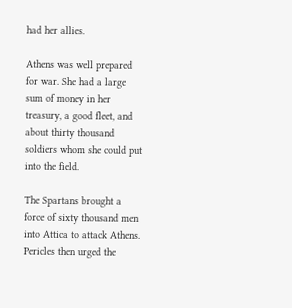had her allies.

Athens was well prepared for war. She had a large sum of money in her treasury, a good fleet, and about thirty thousand soldiers whom she could put into the field.

The Spartans brought a force of sixty thousand men into Attica to attack Athens. Pericles then urged the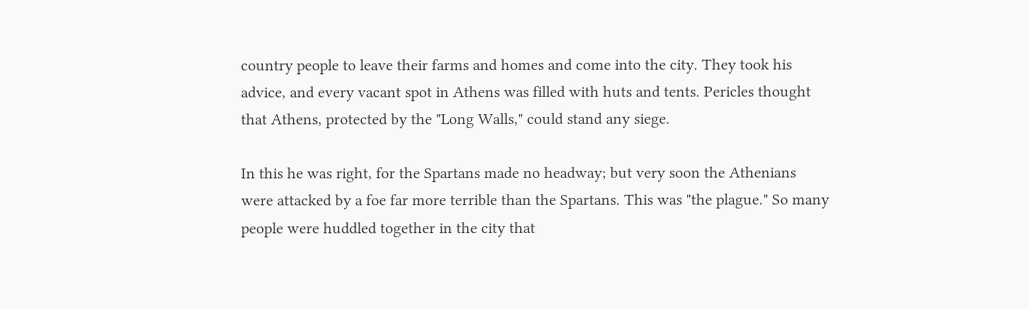country people to leave their farms and homes and come into the city. They took his advice, and every vacant spot in Athens was filled with huts and tents. Pericles thought that Athens, protected by the "Long Walls," could stand any siege.

In this he was right, for the Spartans made no headway; but very soon the Athenians were attacked by a foe far more terrible than the Spartans. This was "the plague." So many people were huddled together in the city that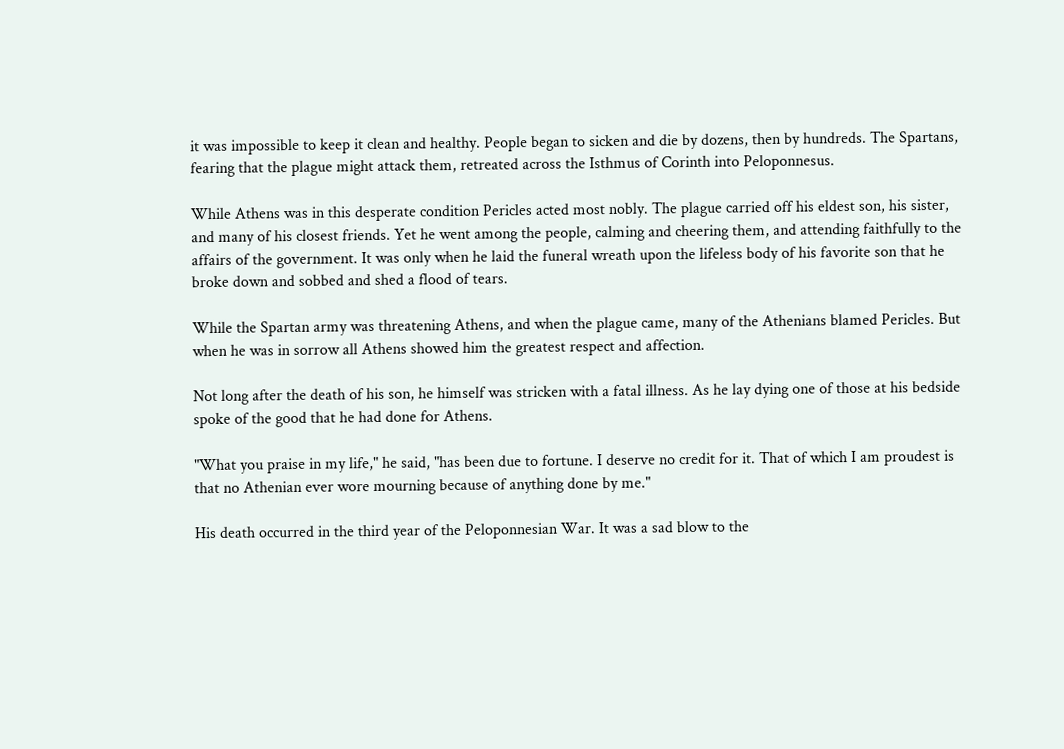it was impossible to keep it clean and healthy. People began to sicken and die by dozens, then by hundreds. The Spartans, fearing that the plague might attack them, retreated across the Isthmus of Corinth into Peloponnesus.

While Athens was in this desperate condition Pericles acted most nobly. The plague carried off his eldest son, his sister, and many of his closest friends. Yet he went among the people, calming and cheering them, and attending faithfully to the affairs of the government. It was only when he laid the funeral wreath upon the lifeless body of his favorite son that he broke down and sobbed and shed a flood of tears.

While the Spartan army was threatening Athens, and when the plague came, many of the Athenians blamed Pericles. But when he was in sorrow all Athens showed him the greatest respect and affection.

Not long after the death of his son, he himself was stricken with a fatal illness. As he lay dying one of those at his bedside spoke of the good that he had done for Athens.

"What you praise in my life," he said, "has been due to fortune. I deserve no credit for it. That of which I am proudest is that no Athenian ever wore mourning because of anything done by me."

His death occurred in the third year of the Peloponnesian War. It was a sad blow to the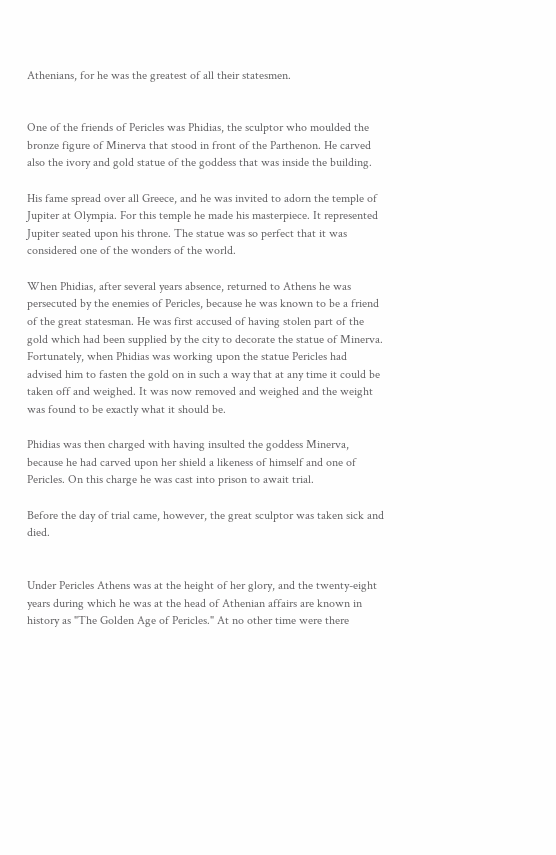Athenians, for he was the greatest of all their statesmen.


One of the friends of Pericles was Phidias, the sculptor who moulded the bronze figure of Minerva that stood in front of the Parthenon. He carved also the ivory and gold statue of the goddess that was inside the building.

His fame spread over all Greece, and he was invited to adorn the temple of Jupiter at Olympia. For this temple he made his masterpiece. It represented Jupiter seated upon his throne. The statue was so perfect that it was considered one of the wonders of the world.

When Phidias, after several years absence, returned to Athens he was persecuted by the enemies of Pericles, because he was known to be a friend of the great statesman. He was first accused of having stolen part of the gold which had been supplied by the city to decorate the statue of Minerva. Fortunately, when Phidias was working upon the statue Pericles had advised him to fasten the gold on in such a way that at any time it could be taken off and weighed. It was now removed and weighed and the weight was found to be exactly what it should be.

Phidias was then charged with having insulted the goddess Minerva, because he had carved upon her shield a likeness of himself and one of Pericles. On this charge he was cast into prison to await trial.

Before the day of trial came, however, the great sculptor was taken sick and died.


Under Pericles Athens was at the height of her glory, and the twenty-eight years during which he was at the head of Athenian affairs are known in history as "The Golden Age of Pericles." At no other time were there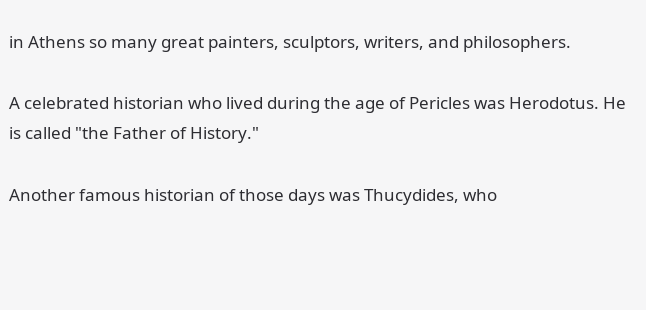in Athens so many great painters, sculptors, writers, and philosophers.

A celebrated historian who lived during the age of Pericles was Herodotus. He is called "the Father of History."

Another famous historian of those days was Thucydides, who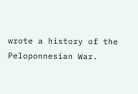wrote a history of the Peloponnesian War.